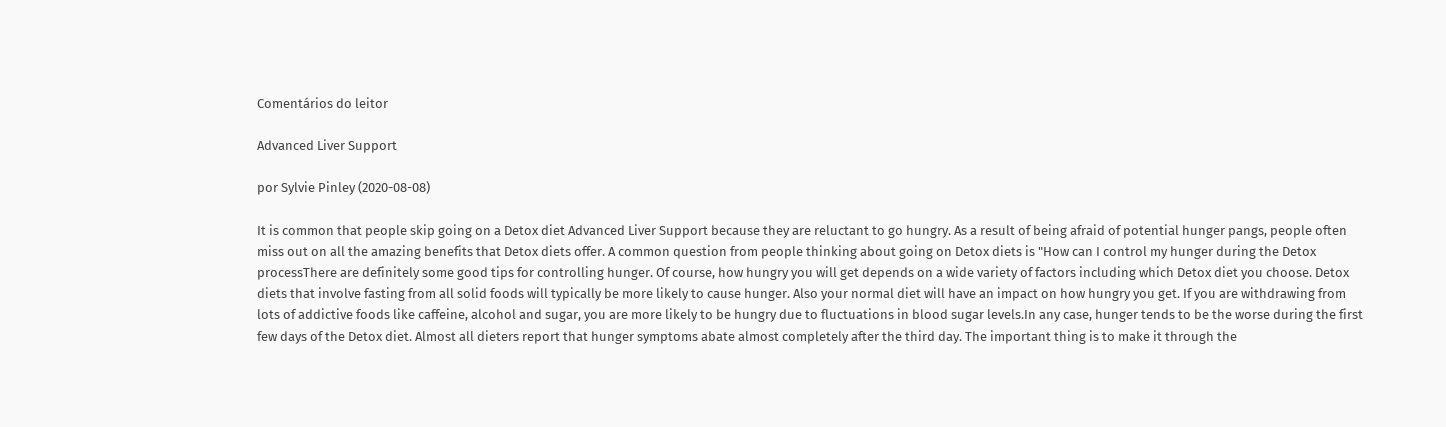Comentários do leitor

Advanced Liver Support

por Sylvie Pinley (2020-08-08)

It is common that people skip going on a Detox diet Advanced Liver Support because they are reluctant to go hungry. As a result of being afraid of potential hunger pangs, people often miss out on all the amazing benefits that Detox diets offer. A common question from people thinking about going on Detox diets is "How can I control my hunger during the Detox processThere are definitely some good tips for controlling hunger. Of course, how hungry you will get depends on a wide variety of factors including which Detox diet you choose. Detox diets that involve fasting from all solid foods will typically be more likely to cause hunger. Also your normal diet will have an impact on how hungry you get. If you are withdrawing from lots of addictive foods like caffeine, alcohol and sugar, you are more likely to be hungry due to fluctuations in blood sugar levels.In any case, hunger tends to be the worse during the first few days of the Detox diet. Almost all dieters report that hunger symptoms abate almost completely after the third day. The important thing is to make it through the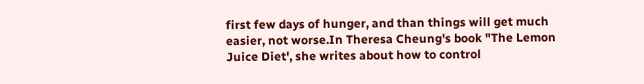first few days of hunger, and than things will get much easier, not worse.In Theresa Cheung's book "The Lemon Juice Diet', she writes about how to control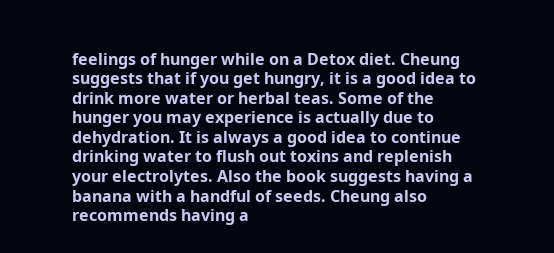feelings of hunger while on a Detox diet. Cheung suggests that if you get hungry, it is a good idea to drink more water or herbal teas. Some of the hunger you may experience is actually due to dehydration. It is always a good idea to continue drinking water to flush out toxins and replenish your electrolytes. Also the book suggests having a banana with a handful of seeds. Cheung also recommends having a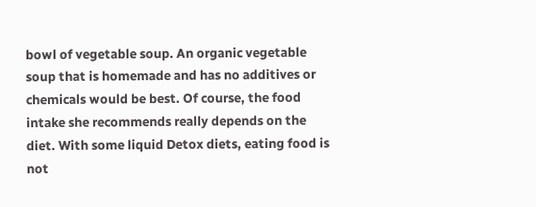bowl of vegetable soup. An organic vegetable soup that is homemade and has no additives or chemicals would be best. Of course, the food intake she recommends really depends on the diet. With some liquid Detox diets, eating food is not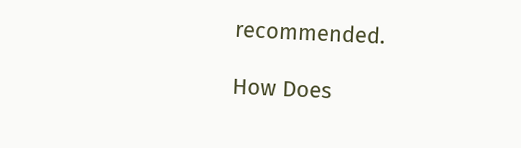recommended.

How Does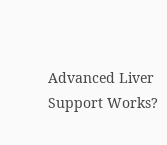Advanced Liver Support Works?